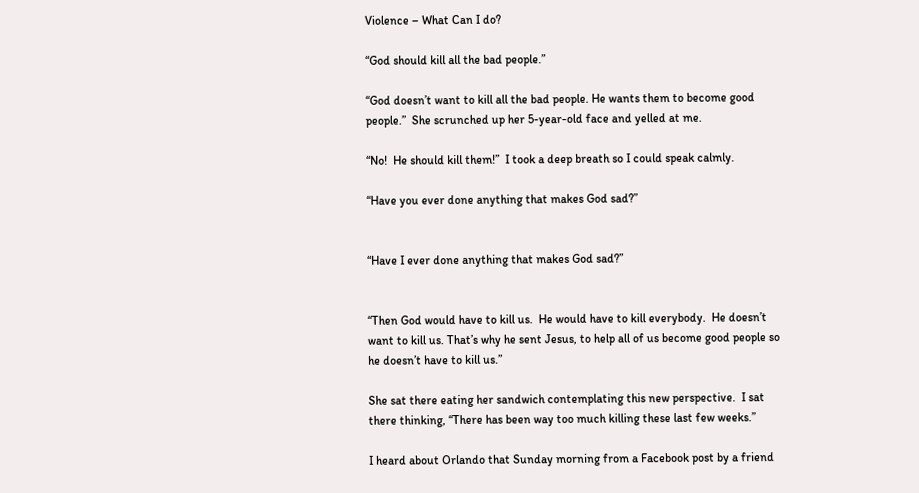Violence – What Can I do?

“God should kill all the bad people.”

“God doesn’t want to kill all the bad people. He wants them to become good people.”  She scrunched up her 5-year-old face and yelled at me.

“No!  He should kill them!”  I took a deep breath so I could speak calmly.

“Have you ever done anything that makes God sad?”


“Have I ever done anything that makes God sad?”


“Then God would have to kill us.  He would have to kill everybody.  He doesn’t want to kill us. That’s why he sent Jesus, to help all of us become good people so he doesn’t have to kill us.”

She sat there eating her sandwich contemplating this new perspective.  I sat there thinking, “There has been way too much killing these last few weeks.”

I heard about Orlando that Sunday morning from a Facebook post by a friend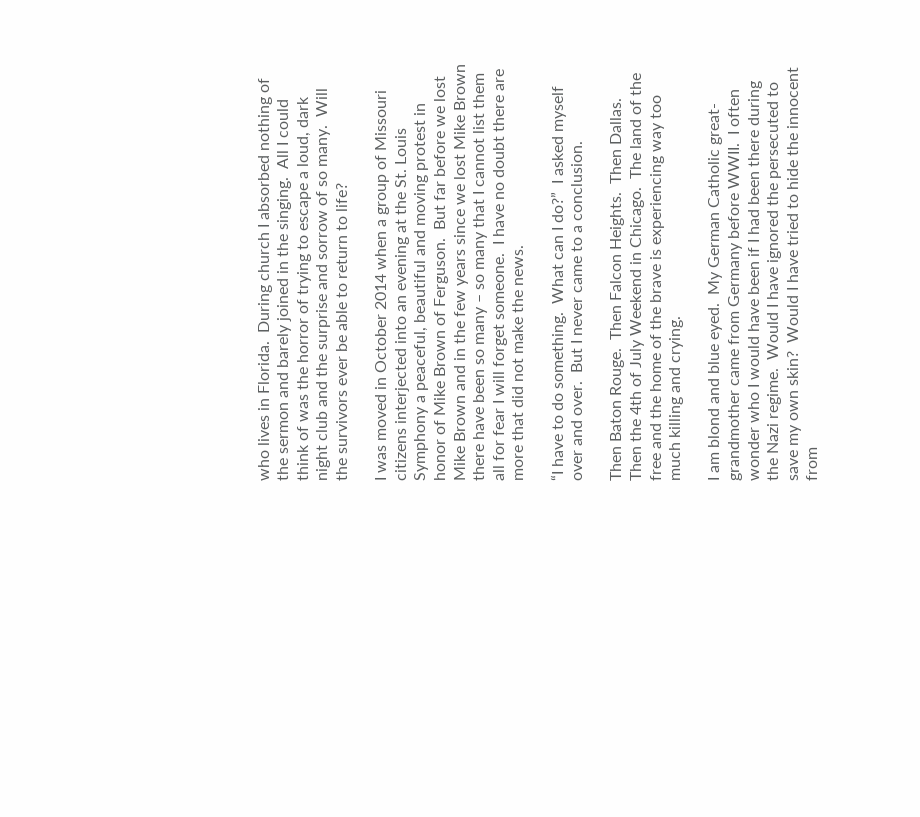who lives in Florida.  During church I absorbed nothing of the sermon and barely joined in the singing.  All I could think of was the horror of trying to escape a loud, dark night club and the surprise and sorrow of so many.  Will the survivors ever be able to return to life?

I was moved in October 2014 when a group of Missouri citizens interjected into an evening at the St. Louis Symphony a peaceful, beautiful and moving protest in honor of Mike Brown of Ferguson.  But far before we lost Mike Brown and in the few years since we lost Mike Brown there have been so many – so many that I cannot list them all for fear I will forget someone.  I have no doubt there are more that did not make the news.

“I have to do something.  What can I do?”  I asked myself over and over.  But I never came to a conclusion.

Then Baton Rouge.  Then Falcon Heights.  Then Dallas.  Then the 4th of July Weekend in Chicago.  The land of the free and the home of the brave is experiencing way too much killing and crying.

I am blond and blue eyed.  My German Catholic great-grandmother came from Germany before WWII.  I often wonder who I would have been if I had been there during the Nazi regime.  Would I have ignored the persecuted to save my own skin?  Would I have tried to hide the innocent from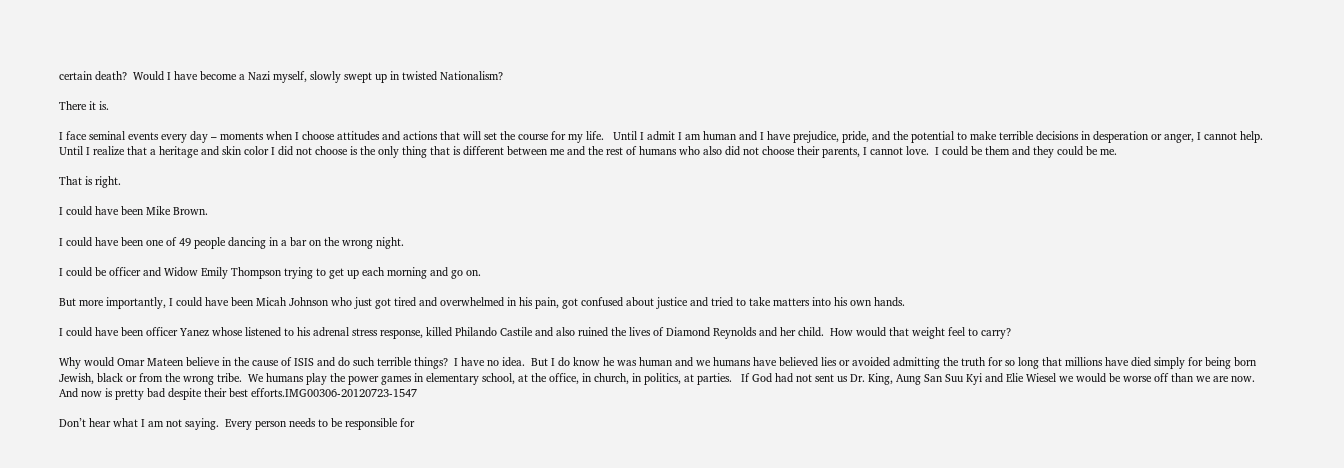certain death?  Would I have become a Nazi myself, slowly swept up in twisted Nationalism?

There it is.

I face seminal events every day – moments when I choose attitudes and actions that will set the course for my life.   Until I admit I am human and I have prejudice, pride, and the potential to make terrible decisions in desperation or anger, I cannot help.  Until I realize that a heritage and skin color I did not choose is the only thing that is different between me and the rest of humans who also did not choose their parents, I cannot love.  I could be them and they could be me.

That is right.

I could have been Mike Brown.

I could have been one of 49 people dancing in a bar on the wrong night.

I could be officer and Widow Emily Thompson trying to get up each morning and go on.

But more importantly, I could have been Micah Johnson who just got tired and overwhelmed in his pain, got confused about justice and tried to take matters into his own hands.

I could have been officer Yanez whose listened to his adrenal stress response, killed Philando Castile and also ruined the lives of Diamond Reynolds and her child.  How would that weight feel to carry?

Why would Omar Mateen believe in the cause of ISIS and do such terrible things?  I have no idea.  But I do know he was human and we humans have believed lies or avoided admitting the truth for so long that millions have died simply for being born Jewish, black or from the wrong tribe.  We humans play the power games in elementary school, at the office, in church, in politics, at parties.   If God had not sent us Dr. King, Aung San Suu Kyi and Elie Wiesel we would be worse off than we are now.  And now is pretty bad despite their best efforts.IMG00306-20120723-1547

Don’t hear what I am not saying.  Every person needs to be responsible for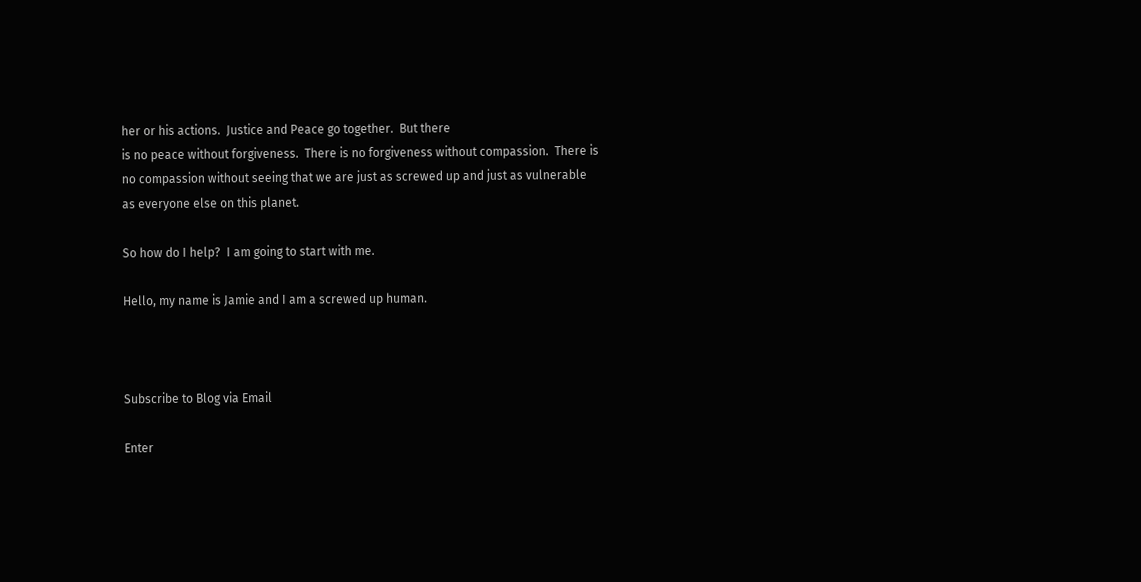her or his actions.  Justice and Peace go together.  But there
is no peace without forgiveness.  There is no forgiveness without compassion.  There is no compassion without seeing that we are just as screwed up and just as vulnerable as everyone else on this planet.

So how do I help?  I am going to start with me.

Hello, my name is Jamie and I am a screwed up human.



Subscribe to Blog via Email

Enter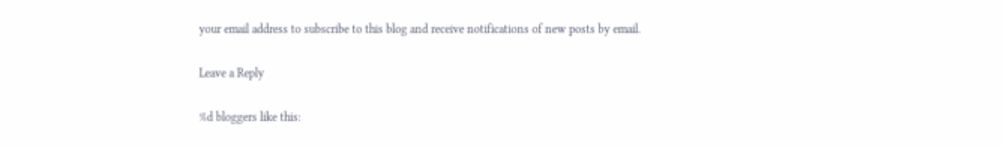your email address to subscribe to this blog and receive notifications of new posts by email.

Leave a Reply

%d bloggers like this: